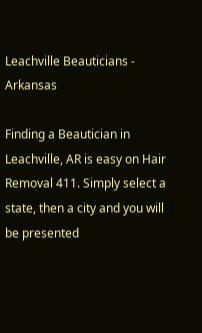Leachville Beauticians - Arkansas

Finding a Beautician in Leachville, AR is easy on Hair Removal 411. Simply select a state, then a city and you will be presented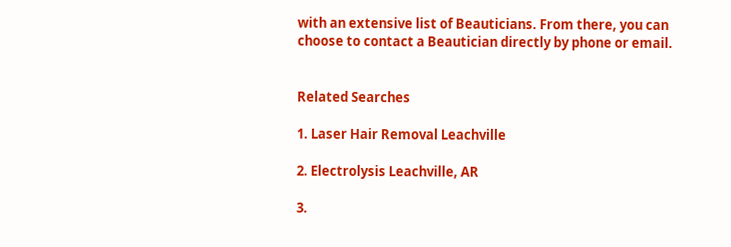with an extensive list of Beauticians. From there, you can choose to contact a Beautician directly by phone or email.


Related Searches

1. Laser Hair Removal Leachville

2. Electrolysis Leachville, AR

3.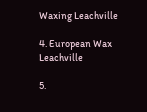Waxing Leachville

4. European Wax Leachville

5.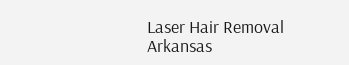Laser Hair Removal Arkansas